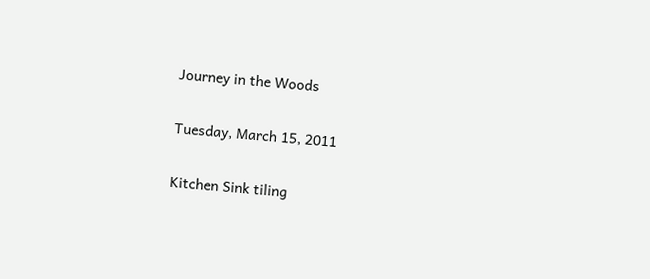Journey in the Woods

Tuesday, March 15, 2011

Kitchen Sink tiling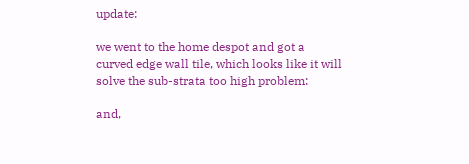update:

we went to the home despot and got a curved edge wall tile, which looks like it will solve the sub-strata too high problem:

and,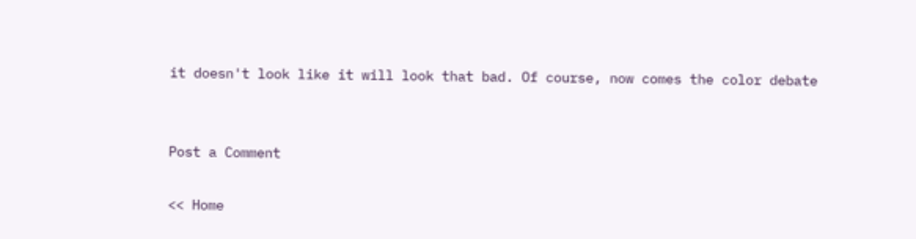it doesn't look like it will look that bad. Of course, now comes the color debate


Post a Comment

<< Home